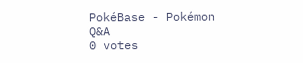PokéBase - Pokémon Q&A
0 votes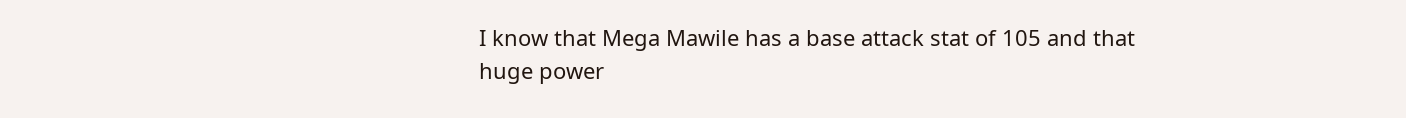I know that Mega Mawile has a base attack stat of 105 and that huge power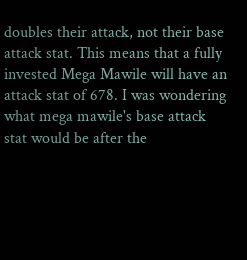doubles their attack, not their base attack stat. This means that a fully invested Mega Mawile will have an attack stat of 678. I was wondering what mega mawile's base attack stat would be after the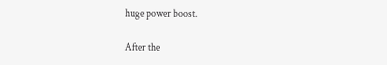huge power boost.

After the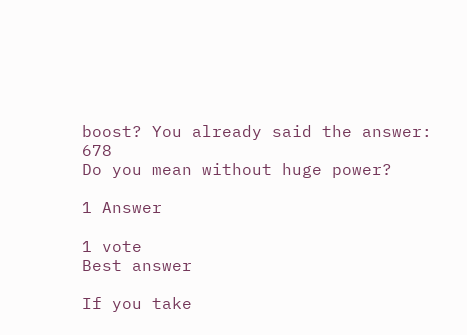boost? You already said the answer: 678
Do you mean without huge power?

1 Answer

1 vote
Best answer

If you take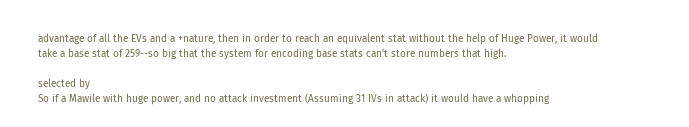advantage of all the EVs and a +nature, then in order to reach an equivalent stat without the help of Huge Power, it would take a base stat of 259--so big that the system for encoding base stats can't store numbers that high.

selected by
So if a Mawile with huge power, and no attack investment (Assuming 31 IVs in attack) it would have a whopping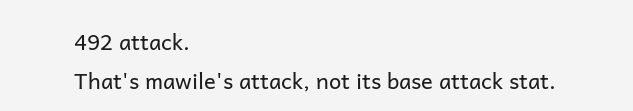492 attack.
That's mawile's attack, not its base attack stat.